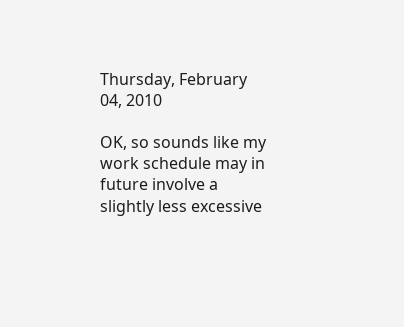Thursday, February 04, 2010

OK, so sounds like my work schedule may in future involve a slightly less excessive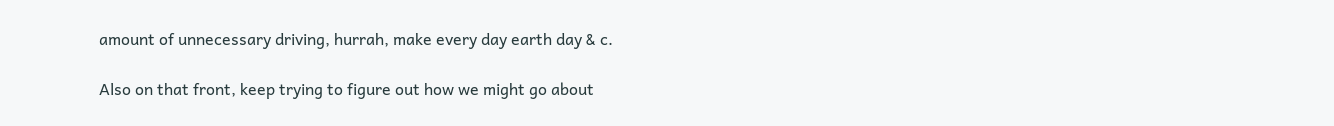amount of unnecessary driving, hurrah, make every day earth day & c.

Also on that front, keep trying to figure out how we might go about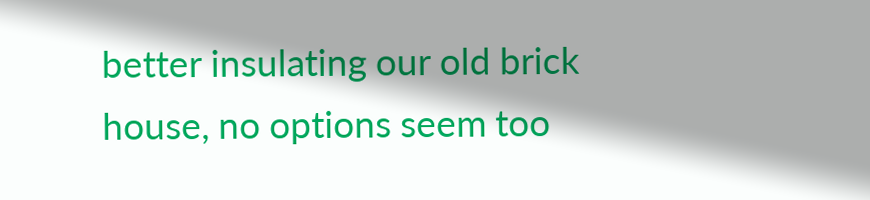better insulating our old brick house, no options seem too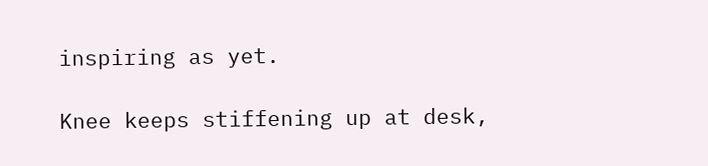inspiring as yet.

Knee keeps stiffening up at desk,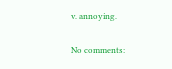v. annoying.

No comments: